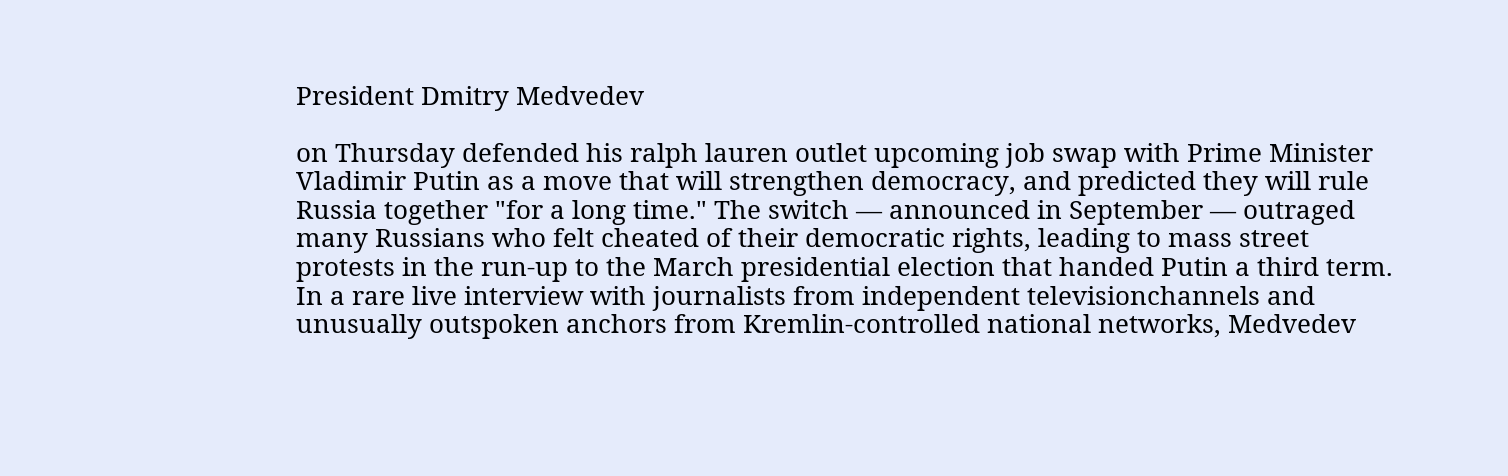President Dmitry Medvedev

on Thursday defended his ralph lauren outlet upcoming job swap with Prime Minister Vladimir Putin as a move that will strengthen democracy, and predicted they will rule Russia together "for a long time." The switch — announced in September — outraged many Russians who felt cheated of their democratic rights, leading to mass street protests in the run-up to the March presidential election that handed Putin a third term. In a rare live interview with journalists from independent televisionchannels and unusually outspoken anchors from Kremlin-controlled national networks, Medvedev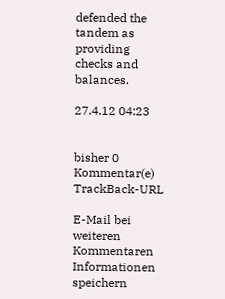defended the tandem as providing checks and balances.

27.4.12 04:23


bisher 0 Kommentar(e)     TrackBack-URL

E-Mail bei weiteren Kommentaren
Informationen speichern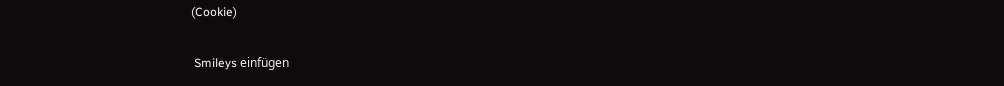(Cookie)

 Smileys einfügen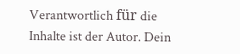Verantwortlich für die Inhalte ist der Autor. Dein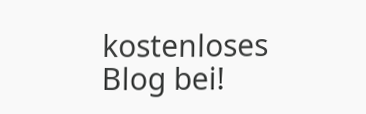kostenloses Blog bei!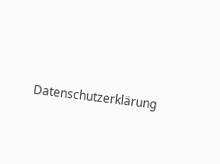Datenschutzerklärung